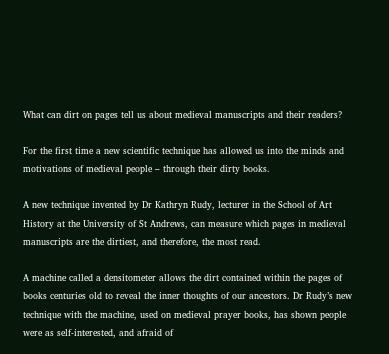What can dirt on pages tell us about medieval manuscripts and their readers?

For the first time a new scientific technique has allowed us into the minds and motivations of medieval people – through their dirty books.

A new technique invented by Dr Kathryn Rudy, lecturer in the School of Art History at the University of St Andrews, can measure which pages in medieval manuscripts are the dirtiest, and therefore, the most read.

A machine called a densitometer allows the dirt contained within the pages of books centuries old to reveal the inner thoughts of our ancestors. Dr Rudy’s new technique with the machine, used on medieval prayer books, has shown people were as self-interested, and afraid of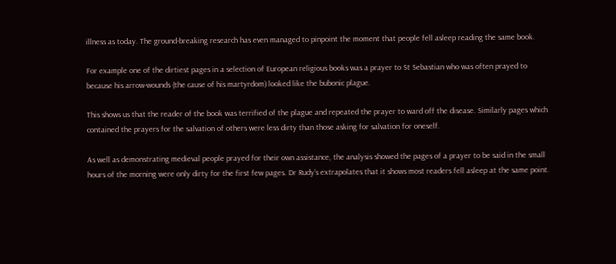illness as today. The ground-breaking research has even managed to pinpoint the moment that people fell asleep reading the same book.

For example one of the dirtiest pages in a selection of European religious books was a prayer to St Sebastian who was often prayed to because his arrow-wounds (the cause of his martyrdom) looked like the bubonic plague.

This shows us that the reader of the book was terrified of the plague and repeated the prayer to ward off the disease. Similarly pages which contained the prayers for the salvation of others were less dirty than those asking for salvation for oneself.

As well as demonstrating medieval people prayed for their own assistance, the analysis showed the pages of a prayer to be said in the small hours of the morning were only dirty for the first few pages. Dr Rudy’s extrapolates that it shows most readers fell asleep at the same point.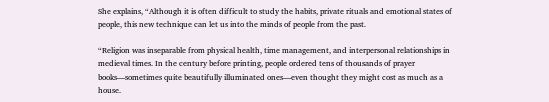She explains, “Although it is often difficult to study the habits, private rituals and emotional states of people, this new technique can let us into the minds of people from the past.

“Religion was inseparable from physical health, time management, and interpersonal relationships in medieval times. In the century before printing, people ordered tens of thousands of prayer books—sometimes quite beautifully illuminated ones—even thought they might cost as much as a house.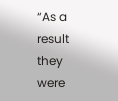“As a result they were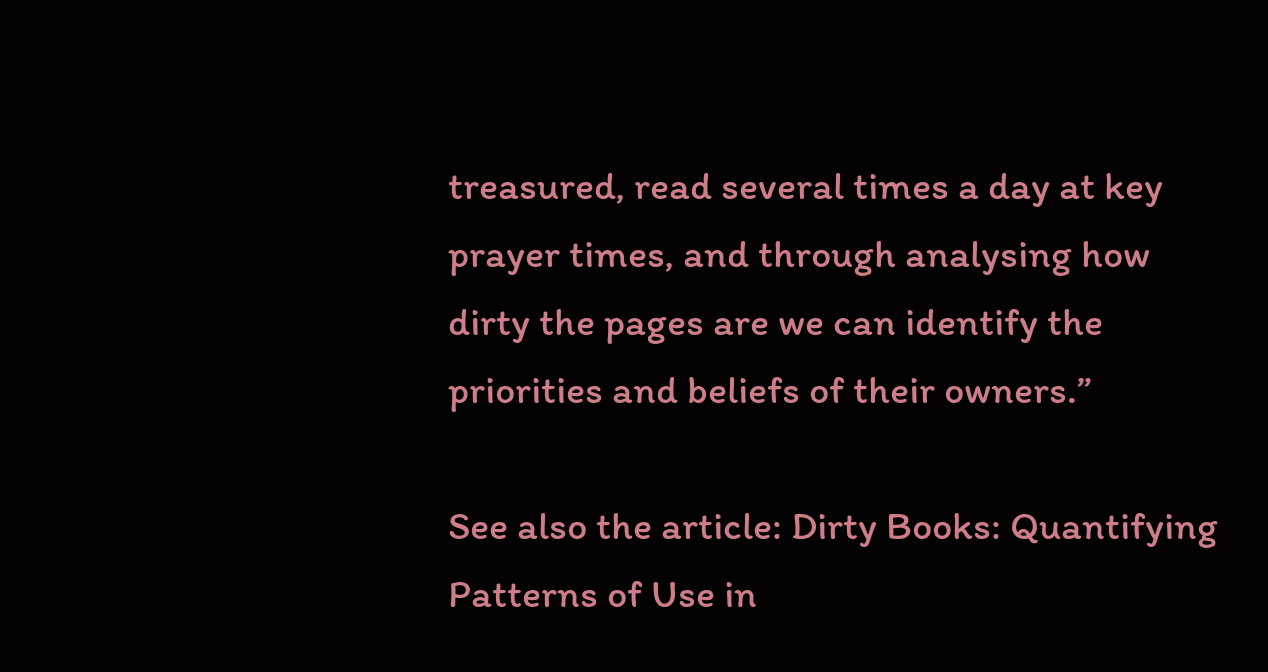treasured, read several times a day at key prayer times, and through analysing how dirty the pages are we can identify the priorities and beliefs of their owners.”

See also the article: Dirty Books: Quantifying Patterns of Use in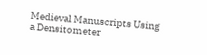Medieval Manuscripts Using a Densitometer